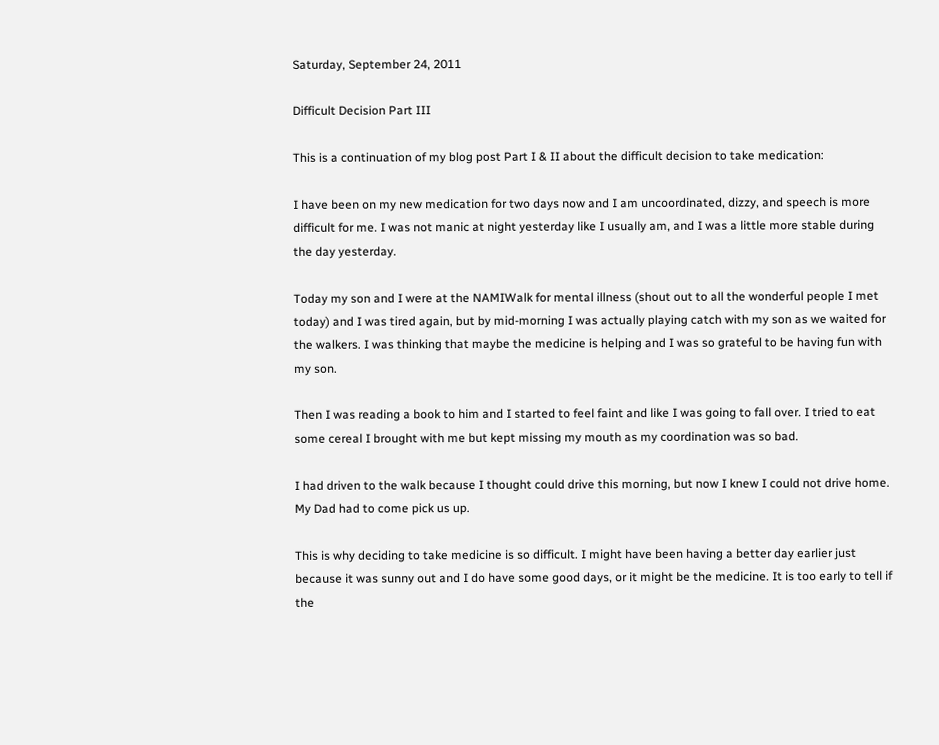Saturday, September 24, 2011

Difficult Decision Part III

This is a continuation of my blog post Part I & II about the difficult decision to take medication:

I have been on my new medication for two days now and I am uncoordinated, dizzy, and speech is more difficult for me. I was not manic at night yesterday like I usually am, and I was a little more stable during the day yesterday.

Today my son and I were at the NAMIWalk for mental illness (shout out to all the wonderful people I met today) and I was tired again, but by mid-morning I was actually playing catch with my son as we waited for the walkers. I was thinking that maybe the medicine is helping and I was so grateful to be having fun with my son.

Then I was reading a book to him and I started to feel faint and like I was going to fall over. I tried to eat some cereal I brought with me but kept missing my mouth as my coordination was so bad.

I had driven to the walk because I thought could drive this morning, but now I knew I could not drive home. My Dad had to come pick us up.

This is why deciding to take medicine is so difficult. I might have been having a better day earlier just because it was sunny out and I do have some good days, or it might be the medicine. It is too early to tell if the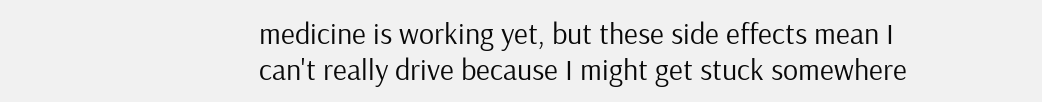medicine is working yet, but these side effects mean I can't really drive because I might get stuck somewhere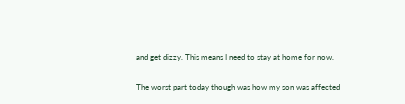and get dizzy. This means I need to stay at home for now.

The worst part today though was how my son was affected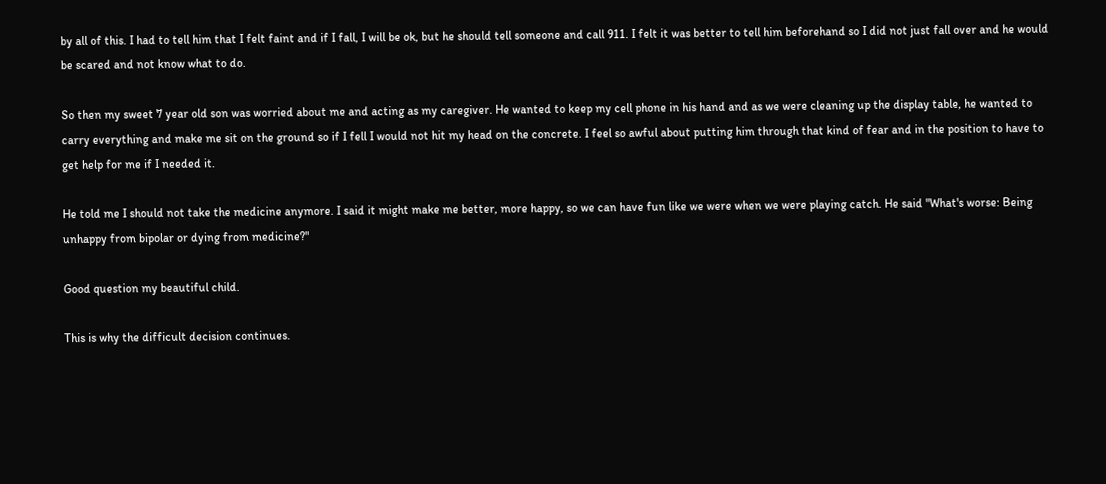by all of this. I had to tell him that I felt faint and if I fall, I will be ok, but he should tell someone and call 911. I felt it was better to tell him beforehand so I did not just fall over and he would be scared and not know what to do.

So then my sweet 7 year old son was worried about me and acting as my caregiver. He wanted to keep my cell phone in his hand and as we were cleaning up the display table, he wanted to carry everything and make me sit on the ground so if I fell I would not hit my head on the concrete. I feel so awful about putting him through that kind of fear and in the position to have to get help for me if I needed it.

He told me I should not take the medicine anymore. I said it might make me better, more happy, so we can have fun like we were when we were playing catch. He said "What's worse: Being unhappy from bipolar or dying from medicine?"

Good question my beautiful child.

This is why the difficult decision continues.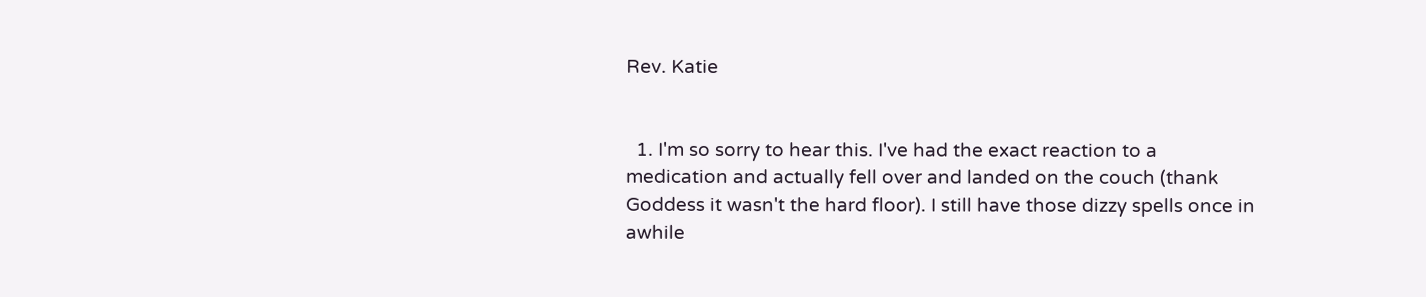Rev. Katie


  1. I'm so sorry to hear this. I've had the exact reaction to a medication and actually fell over and landed on the couch (thank Goddess it wasn't the hard floor). I still have those dizzy spells once in awhile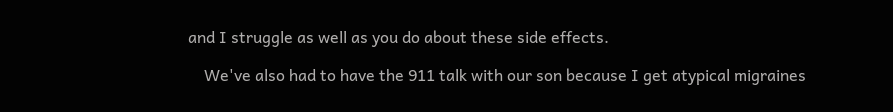and I struggle as well as you do about these side effects.

    We've also had to have the 911 talk with our son because I get atypical migraines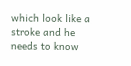which look like a stroke and he needs to know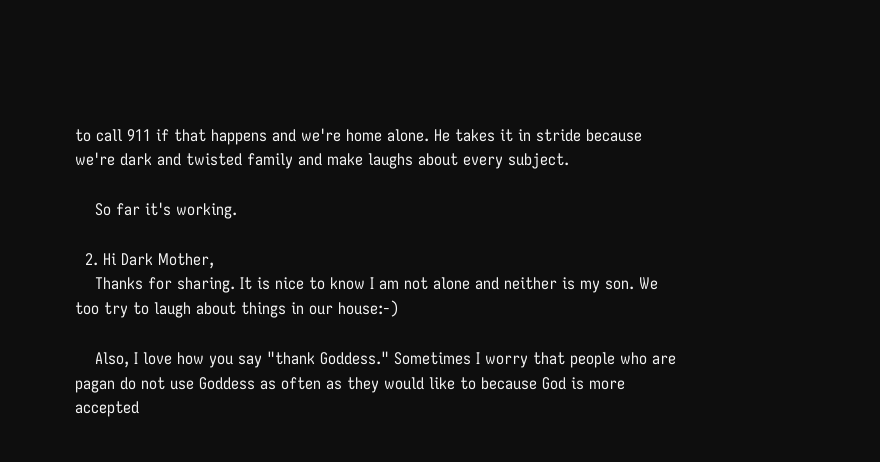to call 911 if that happens and we're home alone. He takes it in stride because we're dark and twisted family and make laughs about every subject.

    So far it's working.

  2. Hi Dark Mother,
    Thanks for sharing. It is nice to know I am not alone and neither is my son. We too try to laugh about things in our house:-)

    Also, I love how you say "thank Goddess." Sometimes I worry that people who are pagan do not use Goddess as often as they would like to because God is more accepted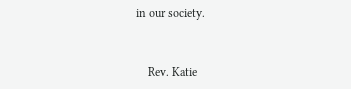in our society.


    Rev. Katie